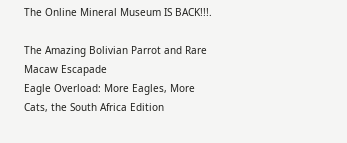The Online Mineral Museum IS BACK!!!.

The Amazing Bolivian Parrot and Rare Macaw Escapade
Eagle Overload: More Eagles, More Cats, the South Africa Edition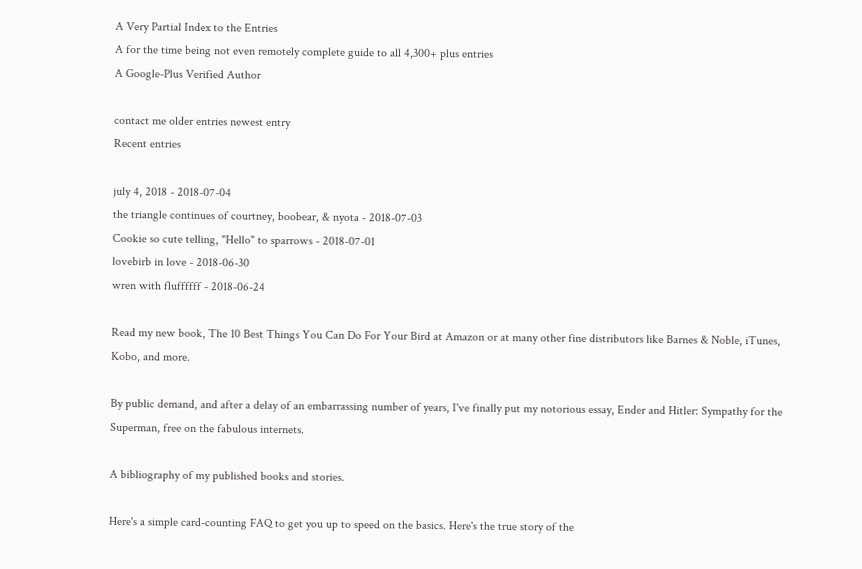A Very Partial Index to the Entries
A for the time being not even remotely complete guide to all 4,300+ plus entries
A Google-Plus Verified Author

contact me older entries newest entry
Recent entries

july 4, 2018 - 2018-07-04
the triangle continues of courtney, boobear, & nyota - 2018-07-03
Cookie so cute telling, "Hello" to sparrows - 2018-07-01
lovebirb in love - 2018-06-30
wren with fluffffff - 2018-06-24

Read my new book, The 10 Best Things You Can Do For Your Bird at Amazon or at many other fine distributors like Barnes & Noble, iTunes, Kobo, and more.

By public demand, and after a delay of an embarrassing number of years, I've finally put my notorious essay, Ender and Hitler: Sympathy for the Superman, free on the fabulous internets.

A bibliography of my published books and stories.

Here's a simple card-counting FAQ to get you up to speed on the basics. Here's the true story of the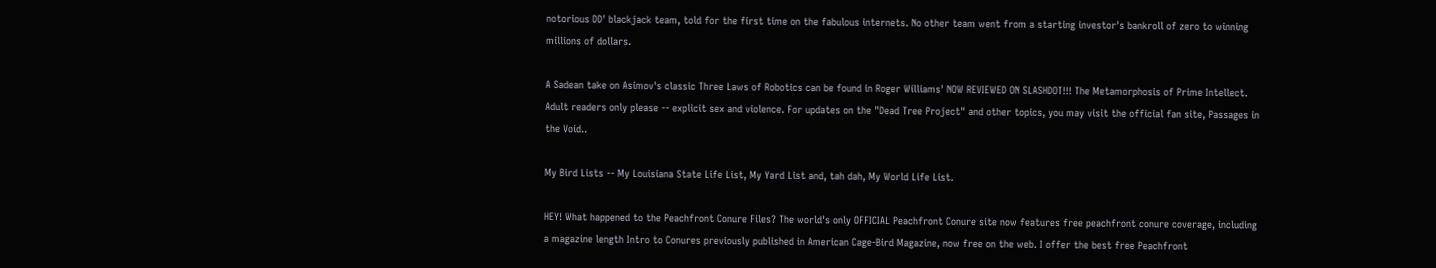notorious DD' blackjack team, told for the first time on the fabulous internets. No other team went from a starting investor's bankroll of zero to winning millions of dollars.

A Sadean take on Asimov's classic Three Laws of Robotics can be found in Roger Williams' NOW REVIEWED ON SLASHDOT!!! The Metamorphosis of Prime Intellect. Adult readers only please -- explicit sex and violence. For updates on the "Dead Tree Project" and other topics, you may visit the official fan site, Passages in the Void..

My Bird Lists -- My Louisiana State Life List, My Yard List and, tah dah, My World Life List.

HEY! What happened to the Peachfront Conure Files? The world's only OFFICIAL Peachfront Conure site now features free peachfront conure coverage, including a magazine length Intro to Conures previously published in American Cage-Bird Magazine, now free on the web. I offer the best free Peachfront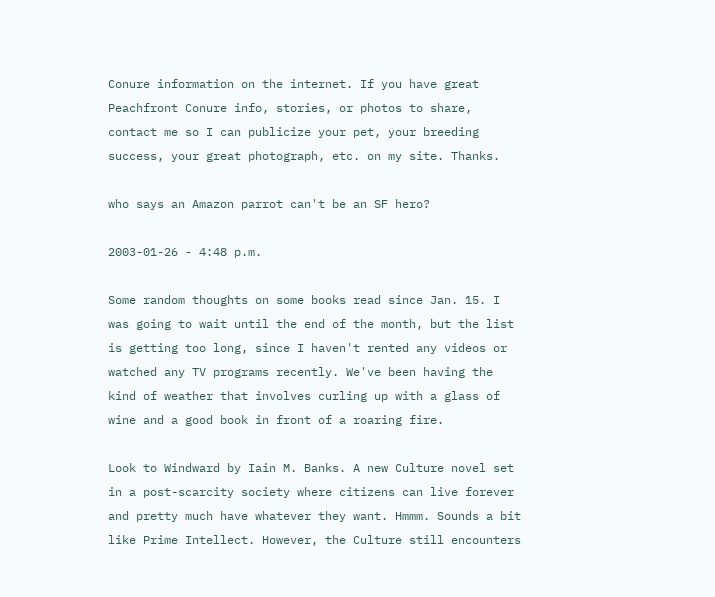Conure information on the internet. If you have great Peachfront Conure info, stories, or photos to share, contact me so I can publicize your pet, your breeding success, your great photograph, etc. on my site. Thanks.

who says an Amazon parrot can't be an SF hero?

2003-01-26 - 4:48 p.m.

Some random thoughts on some books read since Jan. 15. I was going to wait until the end of the month, but the list is getting too long, since I haven't rented any videos or watched any TV programs recently. We've been having the kind of weather that involves curling up with a glass of wine and a good book in front of a roaring fire.

Look to Windward by Iain M. Banks. A new Culture novel set in a post-scarcity society where citizens can live forever and pretty much have whatever they want. Hmmm. Sounds a bit like Prime Intellect. However, the Culture still encounters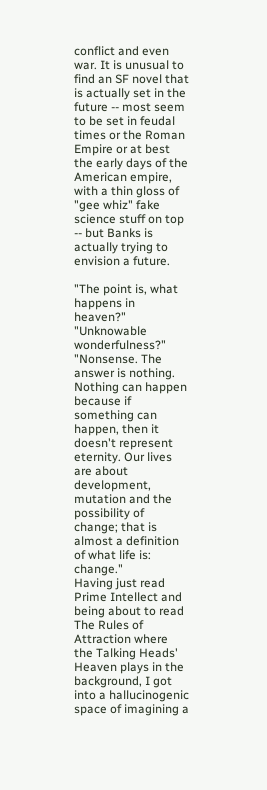conflict and even war. It is unusual to find an SF novel that is actually set in the future -- most seem to be set in feudal times or the Roman Empire or at best the early days of the American empire, with a thin gloss of "gee whiz" fake science stuff on top -- but Banks is actually trying to envision a future.

"The point is, what happens in heaven?"
"Unknowable wonderfulness?"
"Nonsense. The answer is nothing. Nothing can happen because if something can happen, then it doesn't represent eternity. Our lives are about development, mutation and the possibility of change; that is almost a definition of what life is: change."
Having just read Prime Intellect and being about to read The Rules of Attraction where the Talking Heads' Heaven plays in the background, I got into a hallucinogenic space of imagining a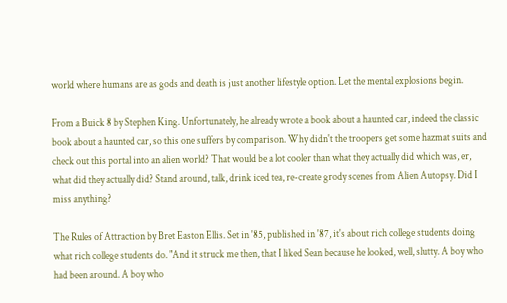world where humans are as gods and death is just another lifestyle option. Let the mental explosions begin.

From a Buick 8 by Stephen King. Unfortunately, he already wrote a book about a haunted car, indeed the classic book about a haunted car, so this one suffers by comparison. Why didn't the troopers get some hazmat suits and check out this portal into an alien world? That would be a lot cooler than what they actually did which was, er, what did they actually did? Stand around, talk, drink iced tea, re-create grody scenes from Alien Autopsy. Did I miss anything?

The Rules of Attraction by Bret Easton Ellis. Set in '85, published in '87, it's about rich college students doing what rich college students do. "And it struck me then, that I liked Sean because he looked, well, slutty. A boy who had been around. A boy who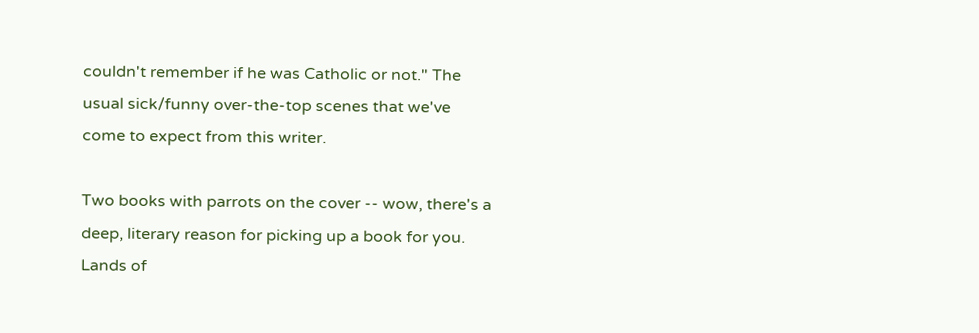couldn't remember if he was Catholic or not." The usual sick/funny over-the-top scenes that we've come to expect from this writer.

Two books with parrots on the cover -- wow, there's a deep, literary reason for picking up a book for you. Lands of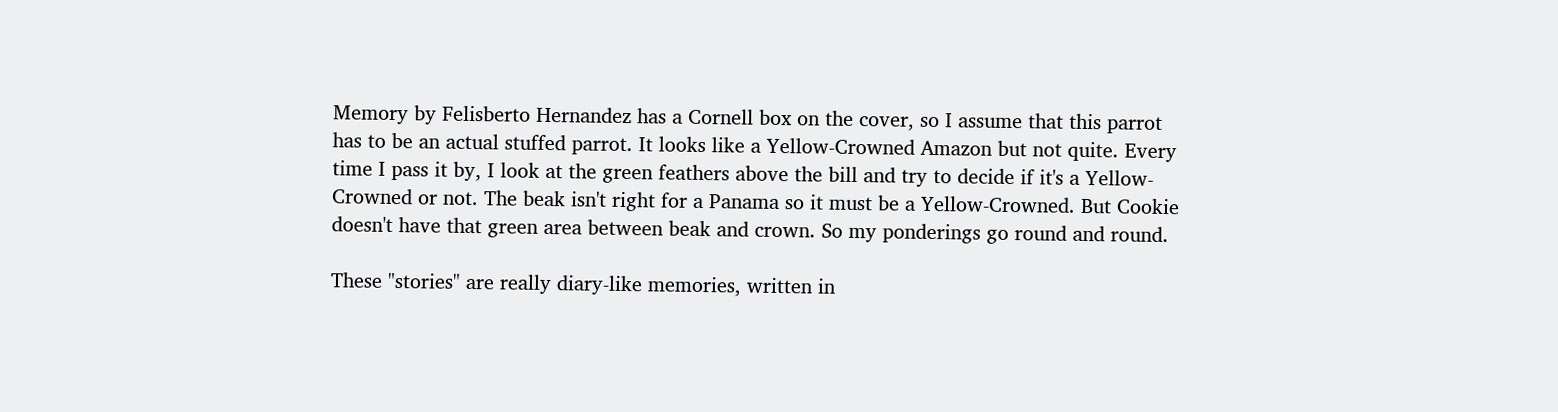Memory by Felisberto Hernandez has a Cornell box on the cover, so I assume that this parrot has to be an actual stuffed parrot. It looks like a Yellow-Crowned Amazon but not quite. Every time I pass it by, I look at the green feathers above the bill and try to decide if it's a Yellow-Crowned or not. The beak isn't right for a Panama so it must be a Yellow-Crowned. But Cookie doesn't have that green area between beak and crown. So my ponderings go round and round.

These "stories" are really diary-like memories, written in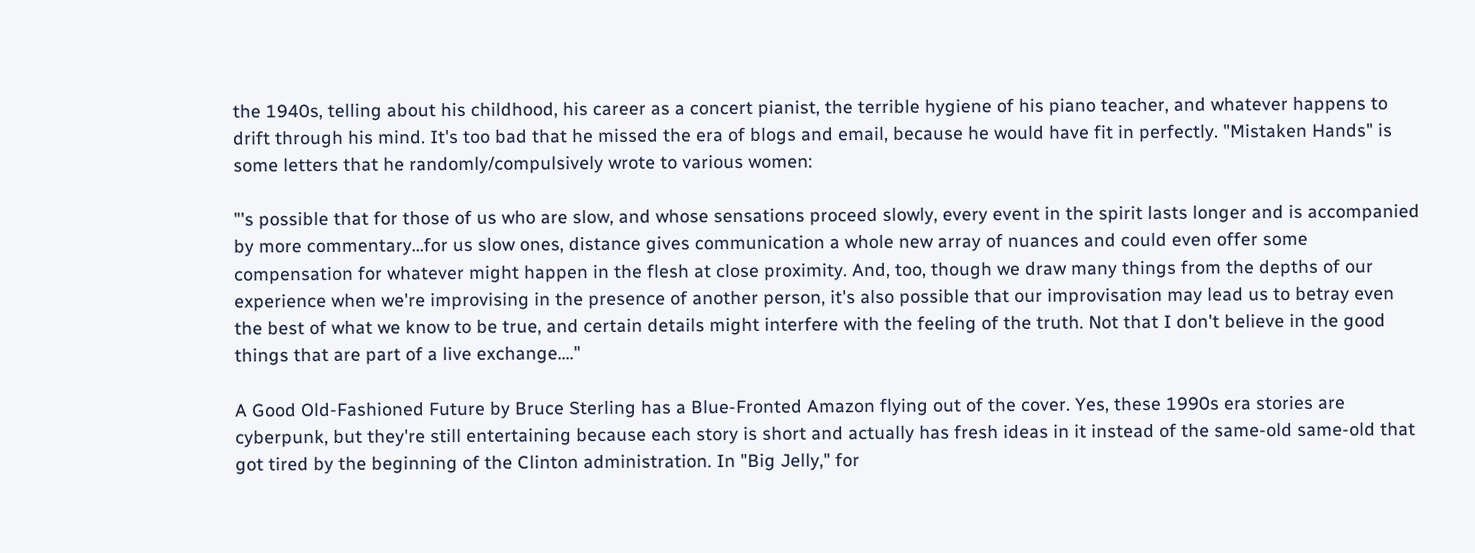the 1940s, telling about his childhood, his career as a concert pianist, the terrible hygiene of his piano teacher, and whatever happens to drift through his mind. It's too bad that he missed the era of blogs and email, because he would have fit in perfectly. "Mistaken Hands" is some letters that he randomly/compulsively wrote to various women:

"'s possible that for those of us who are slow, and whose sensations proceed slowly, every event in the spirit lasts longer and is accompanied by more commentary...for us slow ones, distance gives communication a whole new array of nuances and could even offer some compensation for whatever might happen in the flesh at close proximity. And, too, though we draw many things from the depths of our experience when we're improvising in the presence of another person, it's also possible that our improvisation may lead us to betray even the best of what we know to be true, and certain details might interfere with the feeling of the truth. Not that I don't believe in the good things that are part of a live exchange...."

A Good Old-Fashioned Future by Bruce Sterling has a Blue-Fronted Amazon flying out of the cover. Yes, these 1990s era stories are cyberpunk, but they're still entertaining because each story is short and actually has fresh ideas in it instead of the same-old same-old that got tired by the beginning of the Clinton administration. In "Big Jelly," for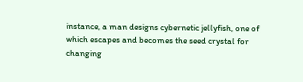instance, a man designs cybernetic jellyfish, one of which escapes and becomes the seed crystal for changing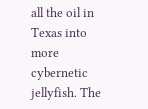all the oil in Texas into more cybernetic jellyfish. The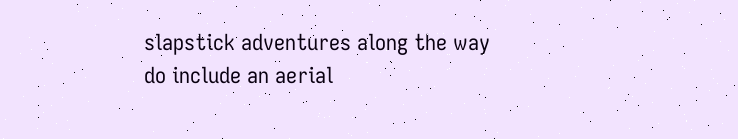slapstick adventures along the way do include an aerial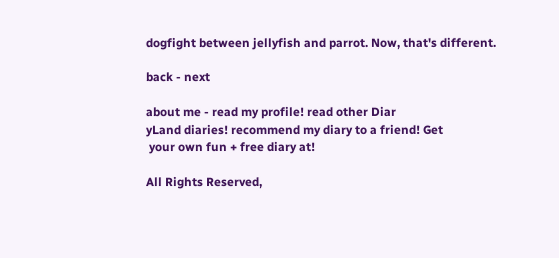dogfight between jellyfish and parrot. Now, that's different.

back - next

about me - read my profile! read other Diar
yLand diaries! recommend my diary to a friend! Get
 your own fun + free diary at!

All Rights Reserved,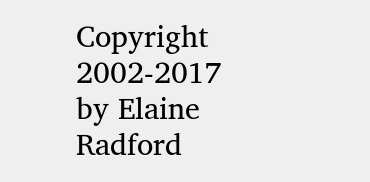Copyright 2002-2017 by Elaine Radford